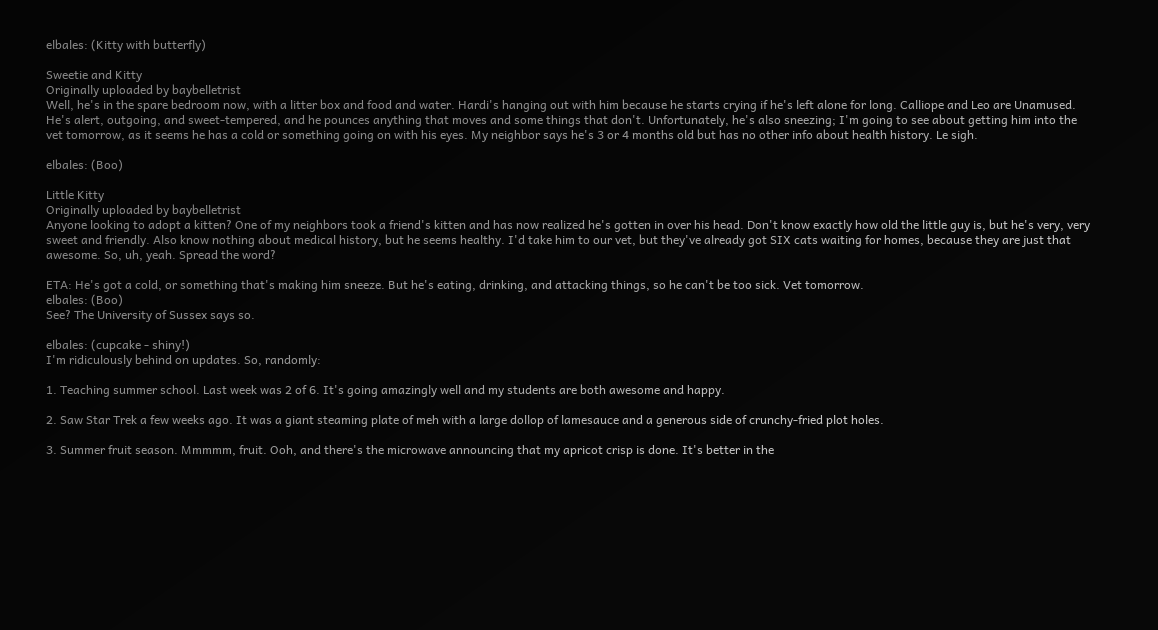elbales: (Kitty with butterfly)

Sweetie and Kitty
Originally uploaded by baybelletrist
Well, he's in the spare bedroom now, with a litter box and food and water. Hardi's hanging out with him because he starts crying if he's left alone for long. Calliope and Leo are Unamused. He's alert, outgoing, and sweet-tempered, and he pounces anything that moves and some things that don't. Unfortunately, he's also sneezing; I'm going to see about getting him into the vet tomorrow, as it seems he has a cold or something going on with his eyes. My neighbor says he's 3 or 4 months old but has no other info about health history. Le sigh.

elbales: (Boo)

Little Kitty
Originally uploaded by baybelletrist
Anyone looking to adopt a kitten? One of my neighbors took a friend's kitten and has now realized he's gotten in over his head. Don't know exactly how old the little guy is, but he's very, very sweet and friendly. Also know nothing about medical history, but he seems healthy. I'd take him to our vet, but they've already got SIX cats waiting for homes, because they are just that awesome. So, uh, yeah. Spread the word?

ETA: He's got a cold, or something that's making him sneeze. But he's eating, drinking, and attacking things, so he can't be too sick. Vet tomorrow.
elbales: (Boo)
See? The University of Sussex says so.

elbales: (cupcake - shiny!)
I'm ridiculously behind on updates. So, randomly:

1. Teaching summer school. Last week was 2 of 6. It's going amazingly well and my students are both awesome and happy.

2. Saw Star Trek a few weeks ago. It was a giant steaming plate of meh with a large dollop of lamesauce and a generous side of crunchy-fried plot holes.

3. Summer fruit season. Mmmmm, fruit. Ooh, and there's the microwave announcing that my apricot crisp is done. It's better in the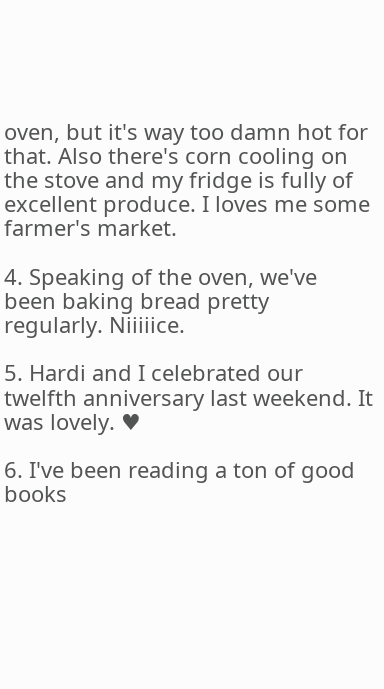oven, but it's way too damn hot for that. Also there's corn cooling on the stove and my fridge is fully of excellent produce. I loves me some farmer's market.

4. Speaking of the oven, we've been baking bread pretty regularly. Niiiiice.

5. Hardi and I celebrated our twelfth anniversary last weekend. It was lovely. ♥

6. I've been reading a ton of good books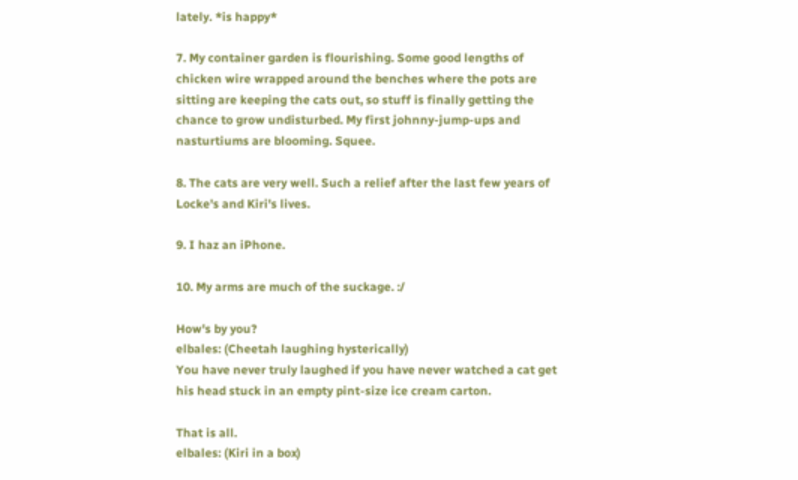lately. *is happy*

7. My container garden is flourishing. Some good lengths of chicken wire wrapped around the benches where the pots are sitting are keeping the cats out, so stuff is finally getting the chance to grow undisturbed. My first johnny-jump-ups and nasturtiums are blooming. Squee.

8. The cats are very well. Such a relief after the last few years of Locke's and Kiri's lives.

9. I haz an iPhone.

10. My arms are much of the suckage. :/

How's by you?
elbales: (Cheetah laughing hysterically)
You have never truly laughed if you have never watched a cat get his head stuck in an empty pint-size ice cream carton.

That is all.
elbales: (Kiri in a box)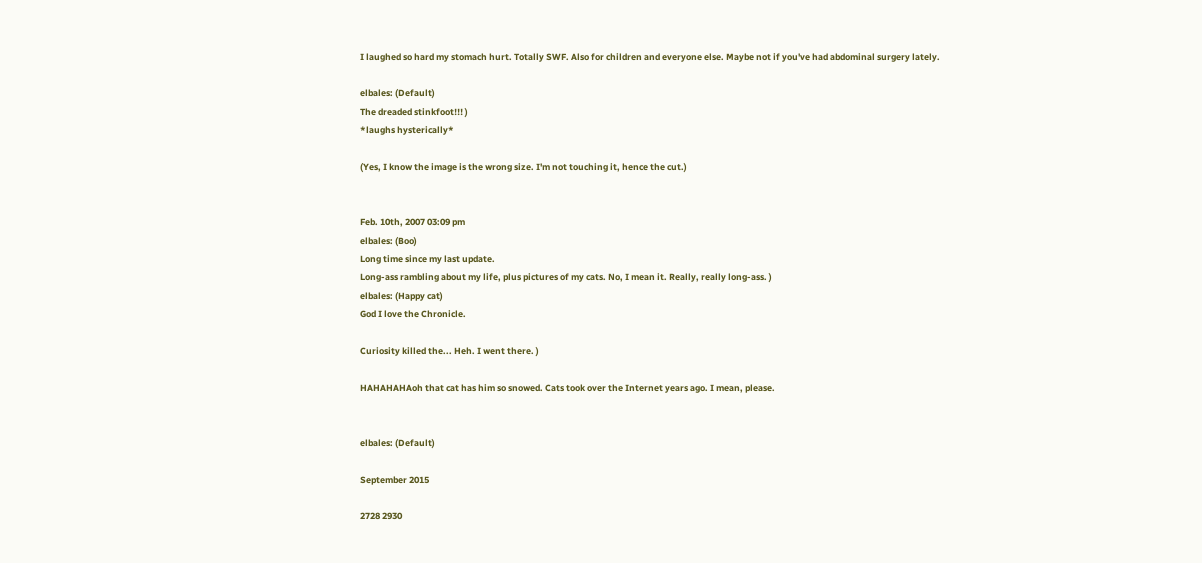I laughed so hard my stomach hurt. Totally SWF. Also for children and everyone else. Maybe not if you've had abdominal surgery lately.

elbales: (Default)
The dreaded stinkfoot!!! )
*laughs hysterically*

(Yes, I know the image is the wrong size. I'm not touching it, hence the cut.)


Feb. 10th, 2007 03:09 pm
elbales: (Boo)
Long time since my last update.
Long-ass rambling about my life, plus pictures of my cats. No, I mean it. Really, really long-ass. )
elbales: (Happy cat)
God I love the Chronicle.

Curiosity killed the... Heh. I went there. )

HAHAHAHAoh that cat has him so snowed. Cats took over the Internet years ago. I mean, please.


elbales: (Default)

September 2015

2728 2930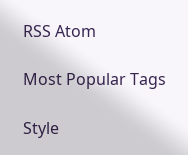RSS Atom

Most Popular Tags

Style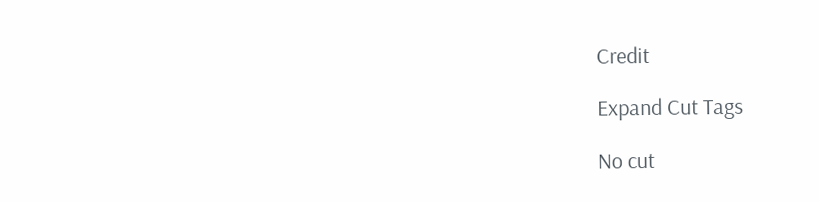Credit

Expand Cut Tags

No cut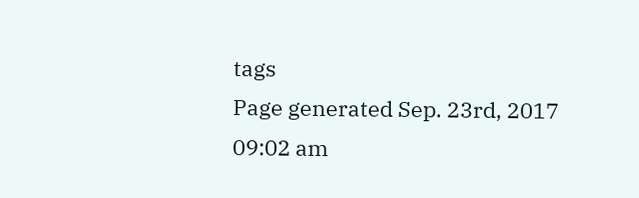tags
Page generated Sep. 23rd, 2017 09:02 am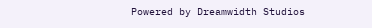Powered by Dreamwidth Studios